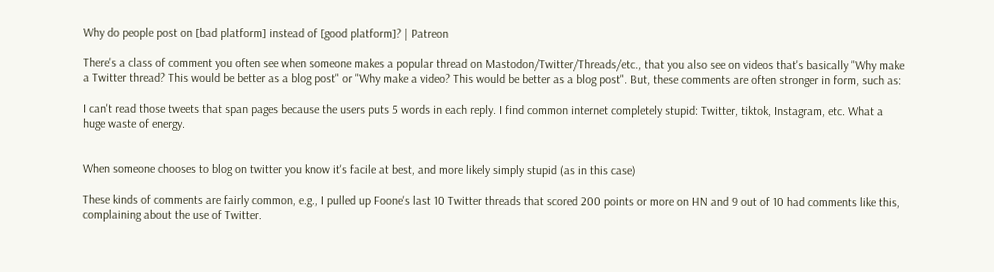Why do people post on [bad platform] instead of [good platform]? | Patreon

There's a class of comment you often see when someone makes a popular thread on Mastodon/Twitter/Threads/etc., that you also see on videos that's basically "Why make a Twitter thread? This would be better as a blog post" or "Why make a video? This would be better as a blog post". But, these comments are often stronger in form, such as:

I can't read those tweets that span pages because the users puts 5 words in each reply. I find common internet completely stupid: Twitter, tiktok, Instagram, etc. What a huge waste of energy.


When someone chooses to blog on twitter you know it's facile at best, and more likely simply stupid (as in this case)

These kinds of comments are fairly common, e.g., I pulled up Foone's last 10 Twitter threads that scored 200 points or more on HN and 9 out of 10 had comments like this, complaining about the use of Twitter.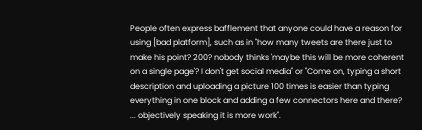People often express bafflement that anyone could have a reason for using [bad platform], such as in "how many tweets are there just to make his point? 200? nobody thinks 'maybe this will be more coherent on a single page'? I don't get social media" or "Come on, typing a short description and uploading a picture 100 times is easier than typing everything in one block and adding a few connectors here and there? ... objectively speaking it is more work".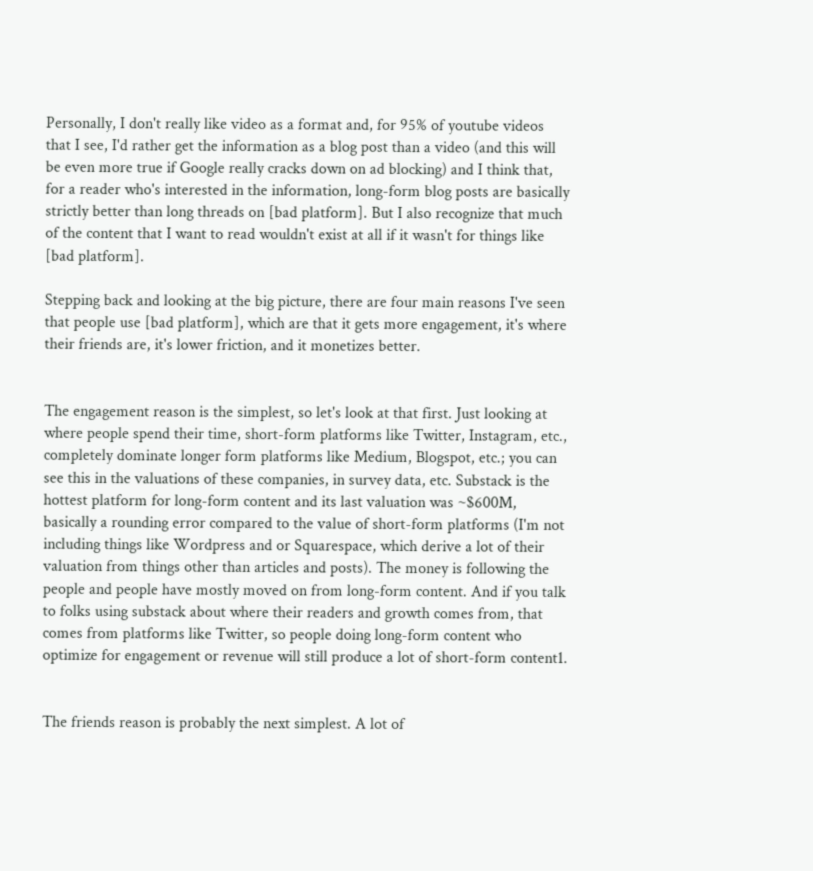Personally, I don't really like video as a format and, for 95% of youtube videos that I see, I'd rather get the information as a blog post than a video (and this will be even more true if Google really cracks down on ad blocking) and I think that, for a reader who's interested in the information, long-form blog posts are basically strictly better than long threads on [bad platform]. But I also recognize that much of the content that I want to read wouldn't exist at all if it wasn't for things like [bad platform].

Stepping back and looking at the big picture, there are four main reasons I've seen that people use [bad platform], which are that it gets more engagement, it's where their friends are, it's lower friction, and it monetizes better.


The engagement reason is the simplest, so let's look at that first. Just looking at where people spend their time, short-form platforms like Twitter, Instagram, etc., completely dominate longer form platforms like Medium, Blogspot, etc.; you can see this in the valuations of these companies, in survey data, etc. Substack is the hottest platform for long-form content and its last valuation was ~$600M, basically a rounding error compared to the value of short-form platforms (I'm not including things like Wordpress and or Squarespace, which derive a lot of their valuation from things other than articles and posts). The money is following the people and people have mostly moved on from long-form content. And if you talk to folks using substack about where their readers and growth comes from, that comes from platforms like Twitter, so people doing long-form content who optimize for engagement or revenue will still produce a lot of short-form content1.


The friends reason is probably the next simplest. A lot of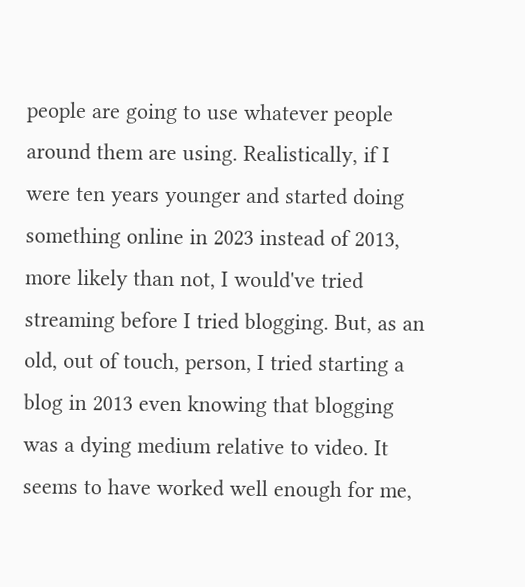people are going to use whatever people around them are using. Realistically, if I were ten years younger and started doing something online in 2023 instead of 2013, more likely than not, I would've tried streaming before I tried blogging. But, as an old, out of touch, person, I tried starting a blog in 2013 even knowing that blogging was a dying medium relative to video. It seems to have worked well enough for me,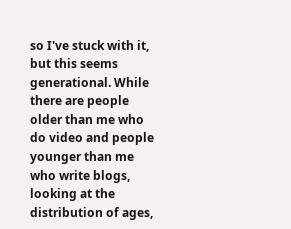so I've stuck with it, but this seems generational. While there are people older than me who do video and people younger than me who write blogs, looking at the distribution of ages,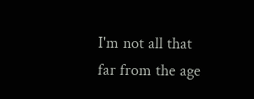I'm not all that far from the age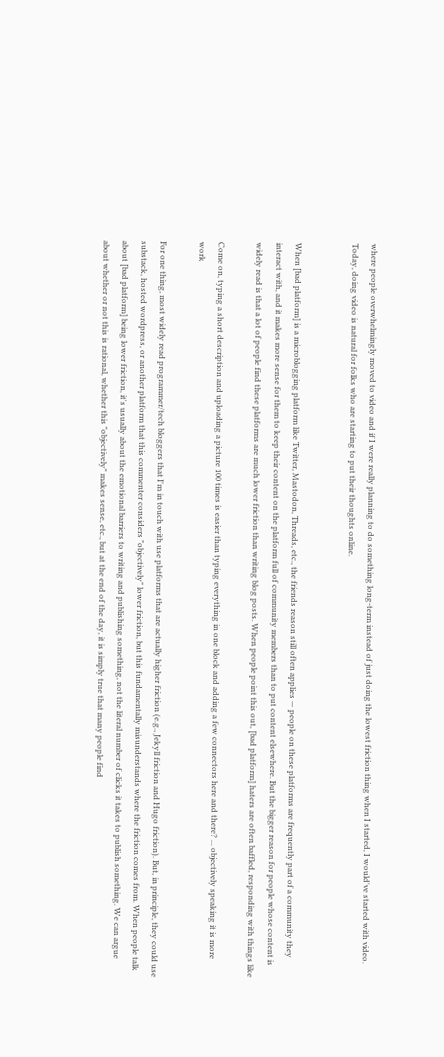where people overwhelmingly moved to video and if I were really planning to do something long-term instead of just doing the lowest friction thing when I started, I would've started with video. Today, doing video is natural for folks who are starting to put their thoughts online.


When [bad platform] is a microblogging platform like Twitter, Mastodon, Threads, etc., the friends reason still often applies — people on these platforms are frequently part of a community they interact with, and it makes more sense for them to keep their content on the platform full of community members than to put content elsewhere. But the bigger reason for people whose content is widely read is that a lot of people find these platforms are much lower friction than writing blog posts. When people point this out, [bad platform] haters are often baffled, responding with things like

Come on, typing a short description and uploading a picture 100 times is easier than typing everything in one block and adding a few connectors here and there? ... objectively speaking it is more work

For one thing, most widely read programmer/tech bloggers that I'm in touch with use platforms that are actually higher friction (e.g., Jekyll friction and Hugo friction). But, in principle, they could use substack, hosted wordpress, or another platform that this commenter considers "objectively" lower friction, but this fundamentally misunderstands where the friction comes from. When people talk about [bad platform] being lower friction, it's usually about the emotional barriers to writing and publishing something, not the literal number of clicks it takes to publish something. We can argue about whether or not this is rational, whether this "objectively" makes sense, etc., but at the end of the day, it is simply true that many people find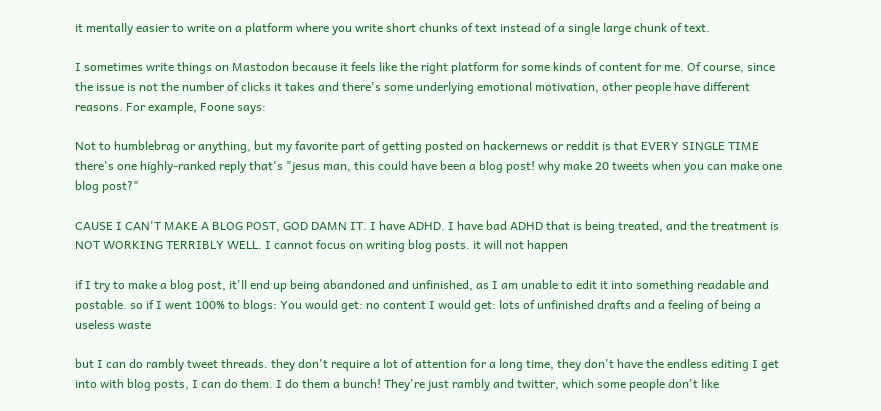it mentally easier to write on a platform where you write short chunks of text instead of a single large chunk of text.

I sometimes write things on Mastodon because it feels like the right platform for some kinds of content for me. Of course, since the issue is not the number of clicks it takes and there's some underlying emotional motivation, other people have different reasons. For example, Foone says:

Not to humblebrag or anything, but my favorite part of getting posted on hackernews or reddit is that EVERY SINGLE TIME there's one highly-ranked reply that's "jesus man, this could have been a blog post! why make 20 tweets when you can make one blog post?"

CAUSE I CAN'T MAKE A BLOG POST, GOD DAMN IT. I have ADHD. I have bad ADHD that is being treated, and the treatment is NOT WORKING TERRIBLY WELL. I cannot focus on writing blog posts. it will not happen

if I try to make a blog post, it'll end up being abandoned and unfinished, as I am unable to edit it into something readable and postable. so if I went 100% to blogs: You would get: no content I would get: lots of unfinished drafts and a feeling of being a useless waste

but I can do rambly tweet threads. they don't require a lot of attention for a long time, they don't have the endless editing I get into with blog posts, I can do them. I do them a bunch! They're just rambly and twitter, which some people don't like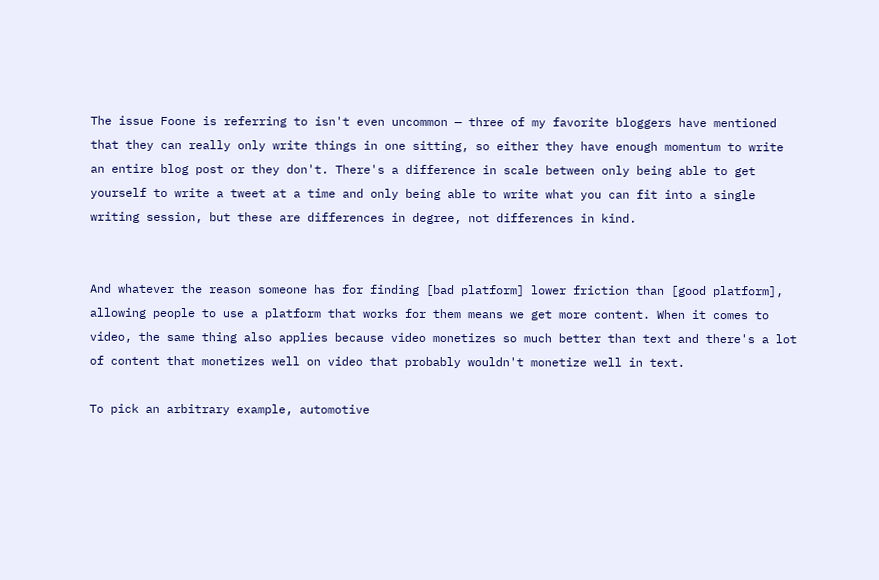The issue Foone is referring to isn't even uncommon — three of my favorite bloggers have mentioned that they can really only write things in one sitting, so either they have enough momentum to write an entire blog post or they don't. There's a difference in scale between only being able to get yourself to write a tweet at a time and only being able to write what you can fit into a single writing session, but these are differences in degree, not differences in kind.


And whatever the reason someone has for finding [bad platform] lower friction than [good platform], allowing people to use a platform that works for them means we get more content. When it comes to video, the same thing also applies because video monetizes so much better than text and there's a lot of content that monetizes well on video that probably wouldn't monetize well in text.

To pick an arbitrary example, automotive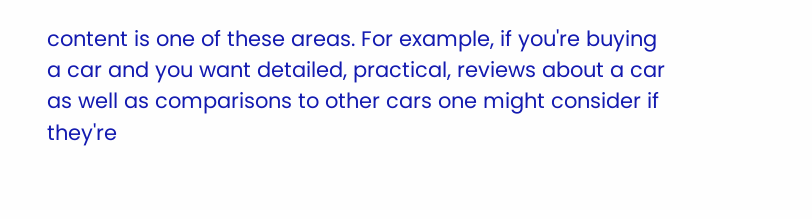content is one of these areas. For example, if you're buying a car and you want detailed, practical, reviews about a car as well as comparisons to other cars one might consider if they're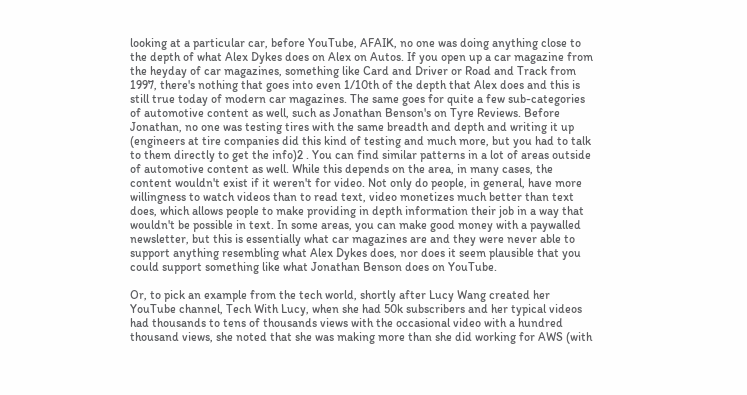looking at a particular car, before YouTube, AFAIK, no one was doing anything close to the depth of what Alex Dykes does on Alex on Autos. If you open up a car magazine from the heyday of car magazines, something like Card and Driver or Road and Track from 1997, there's nothing that goes into even 1/10th of the depth that Alex does and this is still true today of modern car magazines. The same goes for quite a few sub-categories of automotive content as well, such as Jonathan Benson's on Tyre Reviews. Before Jonathan, no one was testing tires with the same breadth and depth and writing it up (engineers at tire companies did this kind of testing and much more, but you had to talk to them directly to get the info)2 . You can find similar patterns in a lot of areas outside of automotive content as well. While this depends on the area, in many cases, the content wouldn't exist if it weren't for video. Not only do people, in general, have more willingness to watch videos than to read text, video monetizes much better than text does, which allows people to make providing in depth information their job in a way that wouldn't be possible in text. In some areas, you can make good money with a paywalled newsletter, but this is essentially what car magazines are and they were never able to support anything resembling what Alex Dykes does, nor does it seem plausible that you could support something like what Jonathan Benson does on YouTube.

Or, to pick an example from the tech world, shortly after Lucy Wang created her YouTube channel, Tech With Lucy, when she had 50k subscribers and her typical videos had thousands to tens of thousands views with the occasional video with a hundred thousand views, she noted that she was making more than she did working for AWS (with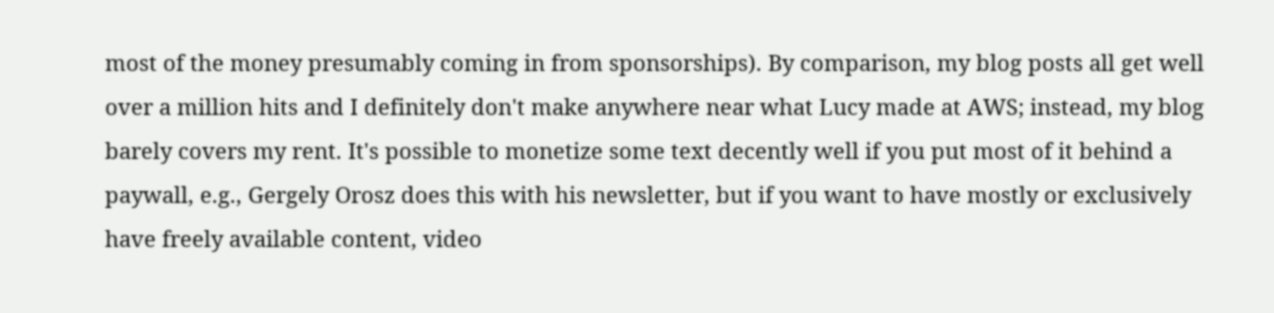most of the money presumably coming in from sponsorships). By comparison, my blog posts all get well over a million hits and I definitely don't make anywhere near what Lucy made at AWS; instead, my blog barely covers my rent. It's possible to monetize some text decently well if you put most of it behind a paywall, e.g., Gergely Orosz does this with his newsletter, but if you want to have mostly or exclusively have freely available content, video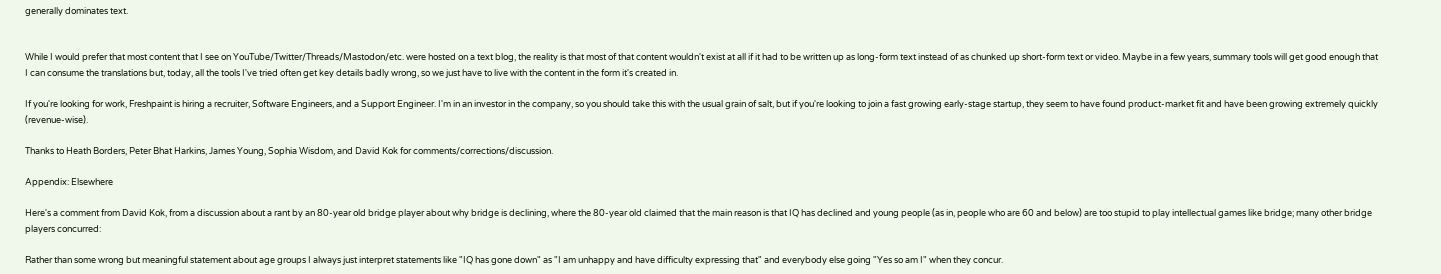generally dominates text.


While I would prefer that most content that I see on YouTube/Twitter/Threads/Mastodon/etc. were hosted on a text blog, the reality is that most of that content wouldn't exist at all if it had to be written up as long-form text instead of as chunked up short-form text or video. Maybe in a few years, summary tools will get good enough that I can consume the translations but, today, all the tools I've tried often get key details badly wrong, so we just have to live with the content in the form it's created in.

If you're looking for work, Freshpaint is hiring a recruiter, Software Engineers, and a Support Engineer. I'm in an investor in the company, so you should take this with the usual grain of salt, but if you're looking to join a fast growing early-stage startup, they seem to have found product-market fit and have been growing extremely quickly (revenue-wise).

Thanks to Heath Borders, Peter Bhat Harkins, James Young, Sophia Wisdom, and David Kok for comments/corrections/discussion.

Appendix: Elsewhere

Here's a comment from David Kok, from a discussion about a rant by an 80-year old bridge player about why bridge is declining, where the 80-year old claimed that the main reason is that IQ has declined and young people (as in, people who are 60 and below) are too stupid to play intellectual games like bridge; many other bridge players concurred:

Rather than some wrong but meaningful statement about age groups I always just interpret statements like "IQ has gone down" as "I am unhappy and have difficulty expressing that" and everybody else going "Yes so am I" when they concur.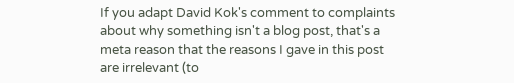If you adapt David Kok's comment to complaints about why something isn't a blog post, that's a meta reason that the reasons I gave in this post are irrelevant (to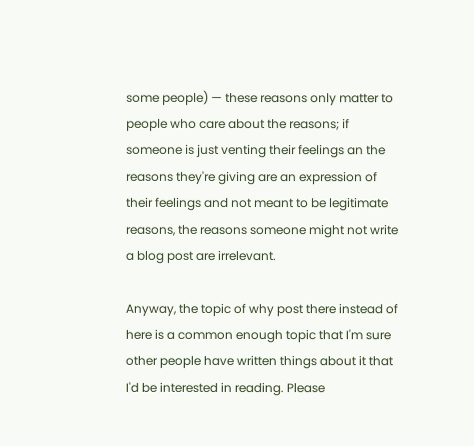some people) — these reasons only matter to people who care about the reasons; if someone is just venting their feelings an the reasons they're giving are an expression of their feelings and not meant to be legitimate reasons, the reasons someone might not write a blog post are irrelevant.

Anyway, the topic of why post there instead of here is a common enough topic that I'm sure other people have written things about it that I'd be interested in reading. Please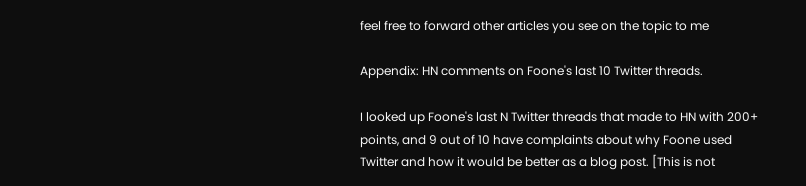feel free to forward other articles you see on the topic to me

Appendix: HN comments on Foone's last 10 Twitter threads.

I looked up Foone's last N Twitter threads that made to HN with 200+ points, and 9 out of 10 have complaints about why Foone used Twitter and how it would be better as a blog post. [This is not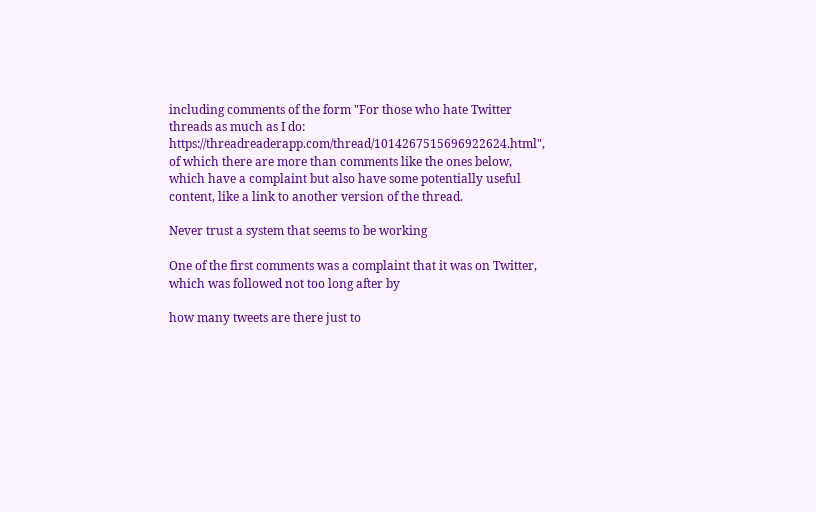including comments of the form "For those who hate Twitter threads as much as I do: https://threadreaderapp.com/thread/1014267515696922624.html", of which there are more than comments like the ones below, which have a complaint but also have some potentially useful content, like a link to another version of the thread.

Never trust a system that seems to be working

One of the first comments was a complaint that it was on Twitter, which was followed not too long after by

how many tweets are there just to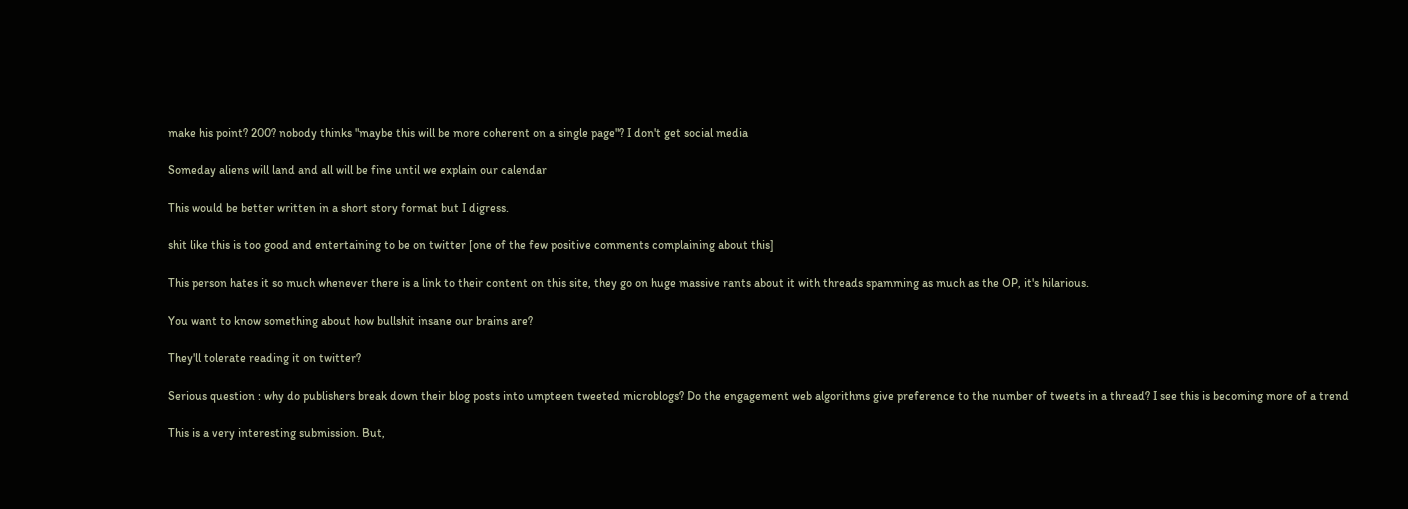make his point? 200? nobody thinks "maybe this will be more coherent on a single page"? I don't get social media

Someday aliens will land and all will be fine until we explain our calendar

This would be better written in a short story format but I digress.

shit like this is too good and entertaining to be on twitter [one of the few positive comments complaining about this]

This person hates it so much whenever there is a link to their content on this site, they go on huge massive rants about it with threads spamming as much as the OP, it's hilarious.

You want to know something about how bullshit insane our brains are?

They'll tolerate reading it on twitter?

Serious question : why do publishers break down their blog posts into umpteen tweeted microblogs? Do the engagement web algorithms give preference to the number of tweets in a thread? I see this is becoming more of a trend

This is a very interesting submission. But,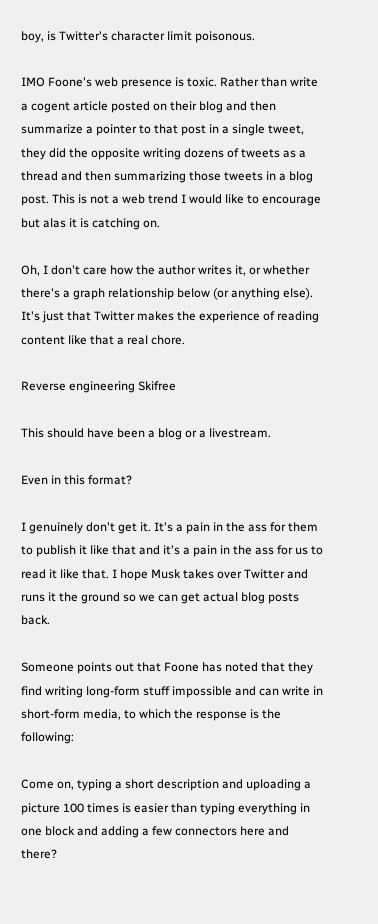boy, is Twitter's character limit poisonous.

IMO Foone's web presence is toxic. Rather than write a cogent article posted on their blog and then summarize a pointer to that post in a single tweet, they did the opposite writing dozens of tweets as a thread and then summarizing those tweets in a blog post. This is not a web trend I would like to encourage but alas it is catching on.

Oh, I don't care how the author writes it, or whether there's a graph relationship below (or anything else). It's just that Twitter makes the experience of reading content like that a real chore.

Reverse engineering Skifree

This should have been a blog or a livestream.

Even in this format?

I genuinely don't get it. It's a pain in the ass for them to publish it like that and it's a pain in the ass for us to read it like that. I hope Musk takes over Twitter and runs it the ground so we can get actual blog posts back.

Someone points out that Foone has noted that they find writing long-form stuff impossible and can write in short-form media, to which the response is the following:

Come on, typing a short description and uploading a picture 100 times is easier than typing everything in one block and adding a few connectors here and there?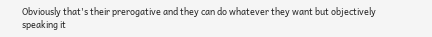Obviously that's their prerogative and they can do whatever they want but objectively speaking it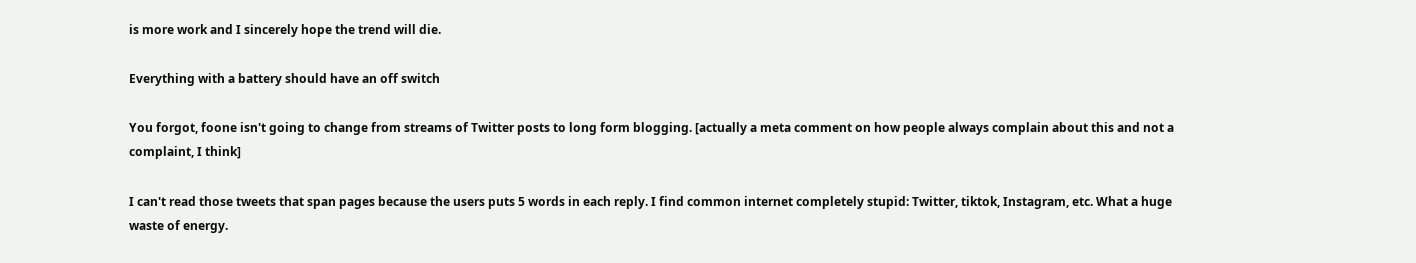is more work and I sincerely hope the trend will die.

Everything with a battery should have an off switch

You forgot, foone isn't going to change from streams of Twitter posts to long form blogging. [actually a meta comment on how people always complain about this and not a complaint, I think]

I can't read those tweets that span pages because the users puts 5 words in each reply. I find common internet completely stupid: Twitter, tiktok, Instagram, etc. What a huge waste of energy.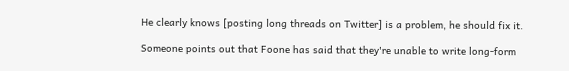He clearly knows [posting long threads on Twitter] is a problem, he should fix it.

Someone points out that Foone has said that they're unable to write long-form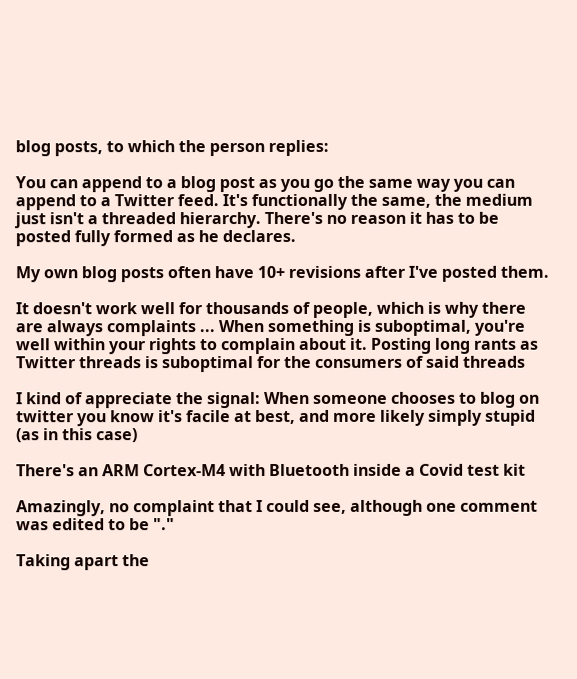blog posts, to which the person replies:

You can append to a blog post as you go the same way you can append to a Twitter feed. It's functionally the same, the medium just isn't a threaded hierarchy. There's no reason it has to be posted fully formed as he declares.

My own blog posts often have 10+ revisions after I've posted them.

It doesn't work well for thousands of people, which is why there are always complaints ... When something is suboptimal, you're well within your rights to complain about it. Posting long rants as Twitter threads is suboptimal for the consumers of said threads

I kind of appreciate the signal: When someone chooses to blog on twitter you know it's facile at best, and more likely simply stupid (as in this case)

There's an ARM Cortex-M4 with Bluetooth inside a Covid test kit

Amazingly, no complaint that I could see, although one comment was edited to be "."

Taking apart the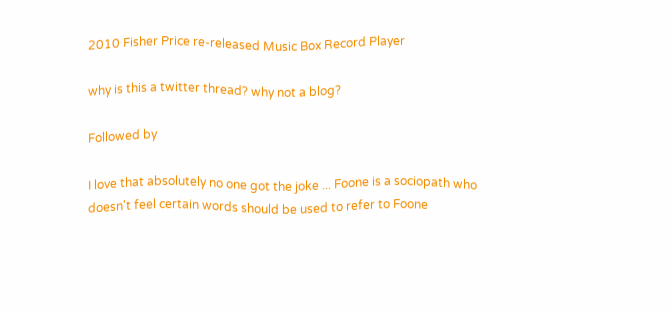2010 Fisher Price re-released Music Box Record Player

why is this a twitter thread? why not a blog?

Followed by

I love that absolutely no one got the joke ... Foone is a sociopath who doesn't feel certain words should be used to refer to Foone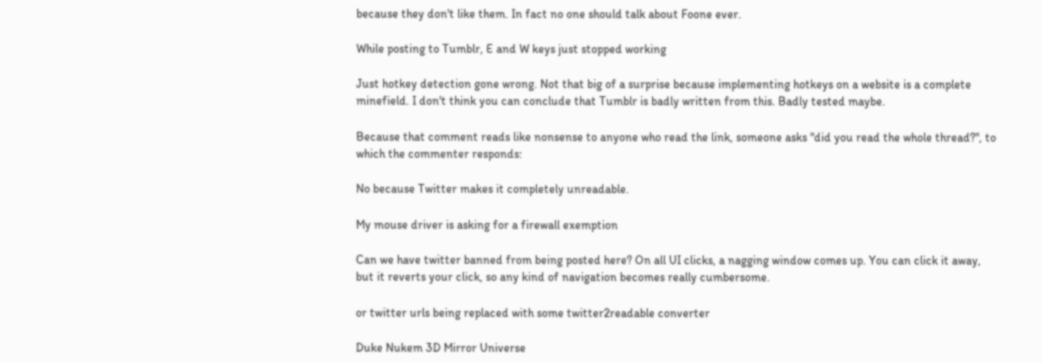because they don't like them. In fact no one should talk about Foone ever.

While posting to Tumblr, E and W keys just stopped working

Just hotkey detection gone wrong. Not that big of a surprise because implementing hotkeys on a website is a complete minefield. I don't think you can conclude that Tumblr is badly written from this. Badly tested maybe.

Because that comment reads like nonsense to anyone who read the link, someone asks "did you read the whole thread?", to which the commenter responds:

No because Twitter makes it completely unreadable.

My mouse driver is asking for a firewall exemption

Can we have twitter banned from being posted here? On all UI clicks, a nagging window comes up. You can click it away, but it reverts your click, so any kind of navigation becomes really cumbersome.

or twitter urls being replaced with some twitter2readable converter

Duke Nukem 3D Mirror Universe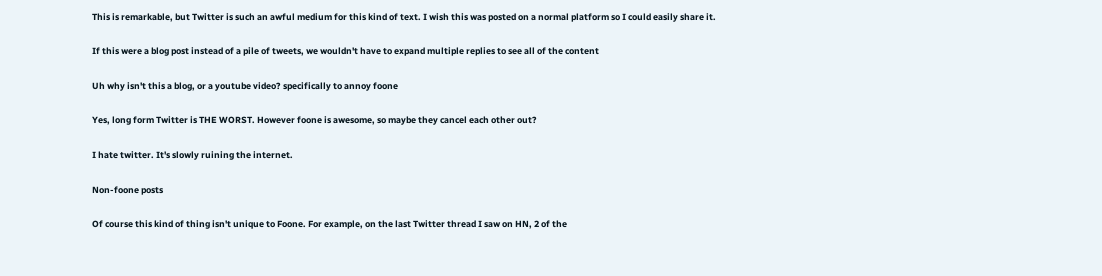This is remarkable, but Twitter is such an awful medium for this kind of text. I wish this was posted on a normal platform so I could easily share it.

If this were a blog post instead of a pile of tweets, we wouldn't have to expand multiple replies to see all of the content

Uh why isn't this a blog, or a youtube video? specifically to annoy foone

Yes, long form Twitter is THE WORST. However foone is awesome, so maybe they cancel each other out?

I hate twitter. It's slowly ruining the internet.

Non-foone posts

Of course this kind of thing isn't unique to Foone. For example, on the last Twitter thread I saw on HN, 2 of the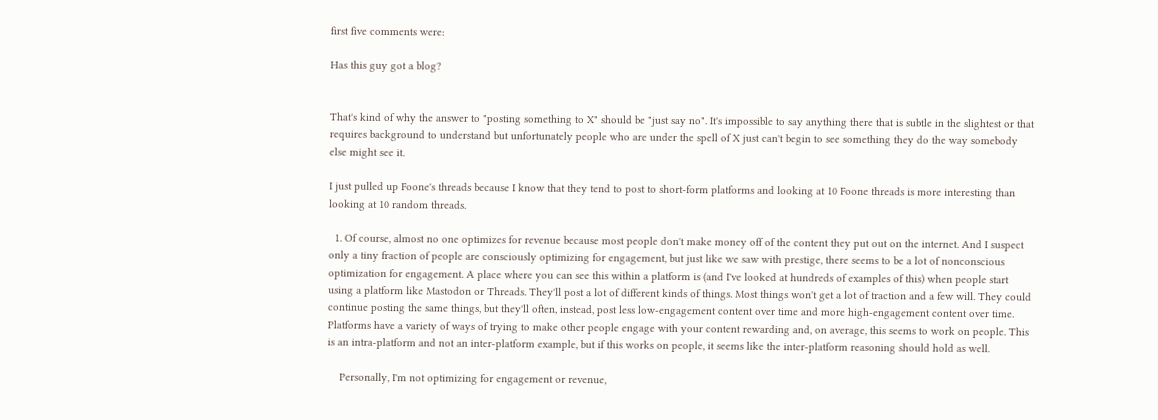first five comments were:

Has this guy got a blog?


That's kind of why the answer to "posting something to X" should be "just say no". It's impossible to say anything there that is subtle in the slightest or that requires background to understand but unfortunately people who are under the spell of X just can't begin to see something they do the way somebody else might see it.

I just pulled up Foone's threads because I know that they tend to post to short-form platforms and looking at 10 Foone threads is more interesting than looking at 10 random threads.

  1. Of course, almost no one optimizes for revenue because most people don't make money off of the content they put out on the internet. And I suspect only a tiny fraction of people are consciously optimizing for engagement, but just like we saw with prestige, there seems to be a lot of nonconscious optimization for engagement. A place where you can see this within a platform is (and I've looked at hundreds of examples of this) when people start using a platform like Mastodon or Threads. They'll post a lot of different kinds of things. Most things won't get a lot of traction and a few will. They could continue posting the same things, but they'll often, instead, post less low-engagement content over time and more high-engagement content over time. Platforms have a variety of ways of trying to make other people engage with your content rewarding and, on average, this seems to work on people. This is an intra-platform and not an inter-platform example, but if this works on people, it seems like the inter-platform reasoning should hold as well.

    Personally, I'm not optimizing for engagement or revenue,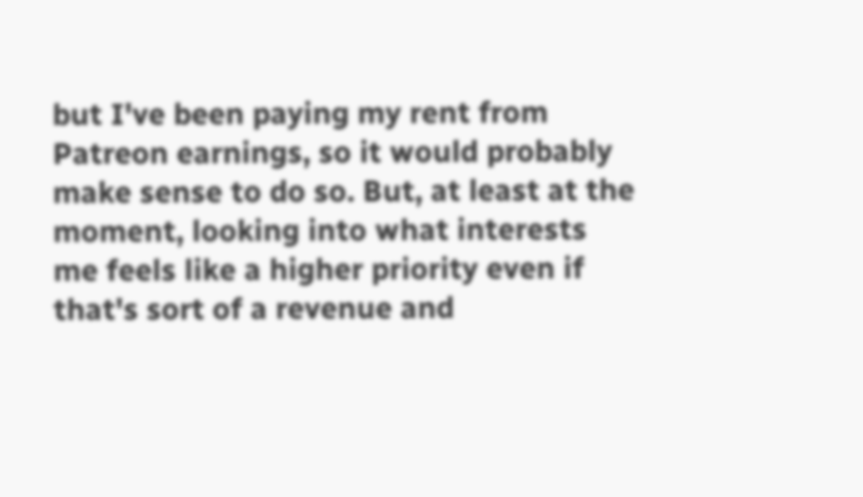but I've been paying my rent from Patreon earnings, so it would probably make sense to do so. But, at least at the moment, looking into what interests me feels like a higher priority even if that's sort of a revenue and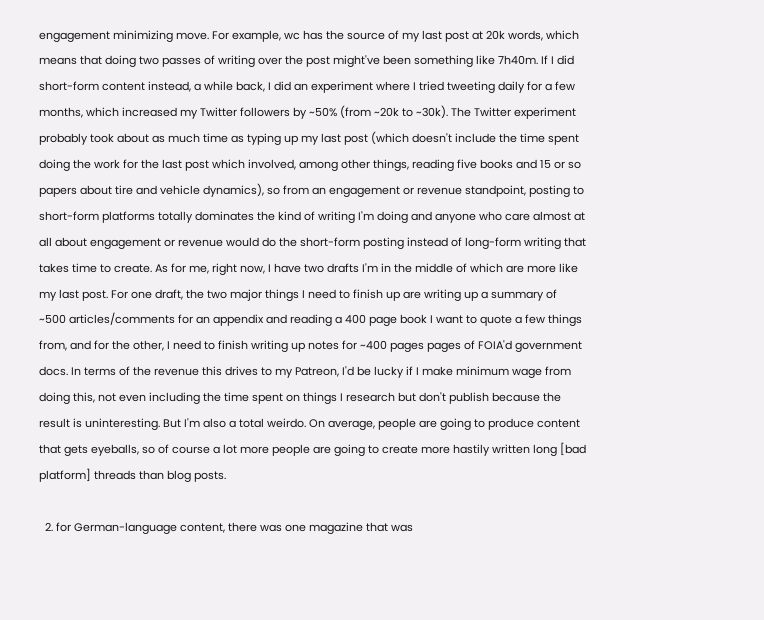engagement minimizing move. For example, wc has the source of my last post at 20k words, which means that doing two passes of writing over the post might've been something like 7h40m. If I did short-form content instead, a while back, I did an experiment where I tried tweeting daily for a few months, which increased my Twitter followers by ~50% (from ~20k to ~30k). The Twitter experiment probably took about as much time as typing up my last post (which doesn't include the time spent doing the work for the last post which involved, among other things, reading five books and 15 or so papers about tire and vehicle dynamics), so from an engagement or revenue standpoint, posting to short-form platforms totally dominates the kind of writing I'm doing and anyone who care almost at all about engagement or revenue would do the short-form posting instead of long-form writing that takes time to create. As for me, right now, I have two drafts I'm in the middle of which are more like my last post. For one draft, the two major things I need to finish up are writing up a summary of ~500 articles/comments for an appendix and reading a 400 page book I want to quote a few things from, and for the other, I need to finish writing up notes for ~400 pages pages of FOIA'd government docs. In terms of the revenue this drives to my Patreon, I'd be lucky if I make minimum wage from doing this, not even including the time spent on things I research but don't publish because the result is uninteresting. But I'm also a total weirdo. On average, people are going to produce content that gets eyeballs, so of course a lot more people are going to create more hastily written long [bad platform] threads than blog posts.

  2. for German-language content, there was one magazine that was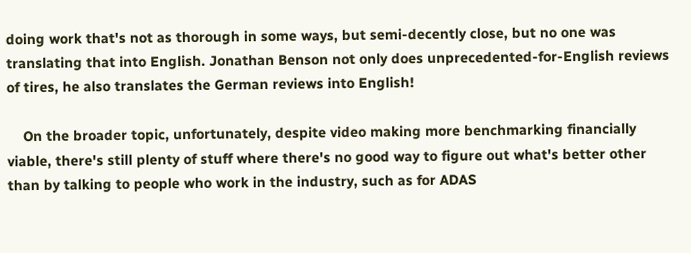doing work that's not as thorough in some ways, but semi-decently close, but no one was translating that into English. Jonathan Benson not only does unprecedented-for-English reviews of tires, he also translates the German reviews into English!

    On the broader topic, unfortunately, despite video making more benchmarking financially viable, there's still plenty of stuff where there's no good way to figure out what's better other than by talking to people who work in the industry, such as for ADAS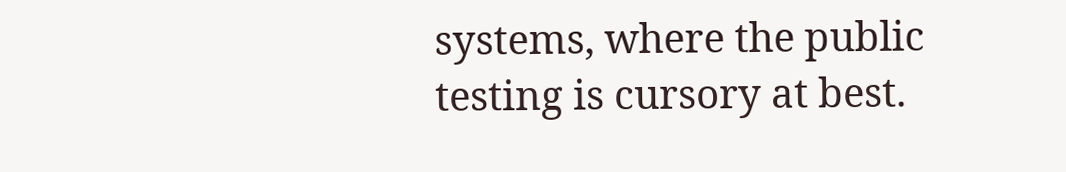systems, where the public testing is cursory at best.